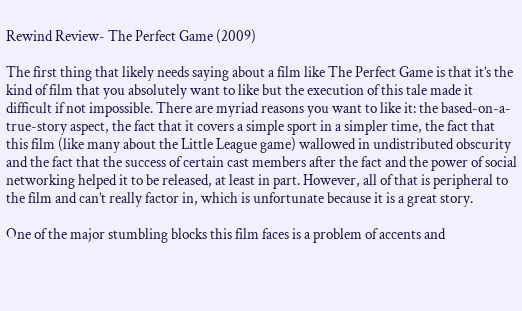Rewind Review- The Perfect Game (2009)

The first thing that likely needs saying about a film like The Perfect Game is that it’s the kind of film that you absolutely want to like but the execution of this tale made it difficult if not impossible. There are myriad reasons you want to like it: the based-on-a-true-story aspect, the fact that it covers a simple sport in a simpler time, the fact that this film (like many about the Little League game) wallowed in undistributed obscurity and the fact that the success of certain cast members after the fact and the power of social networking helped it to be released, at least in part. However, all of that is peripheral to the film and can’t really factor in, which is unfortunate because it is a great story.

One of the major stumbling blocks this film faces is a problem of accents and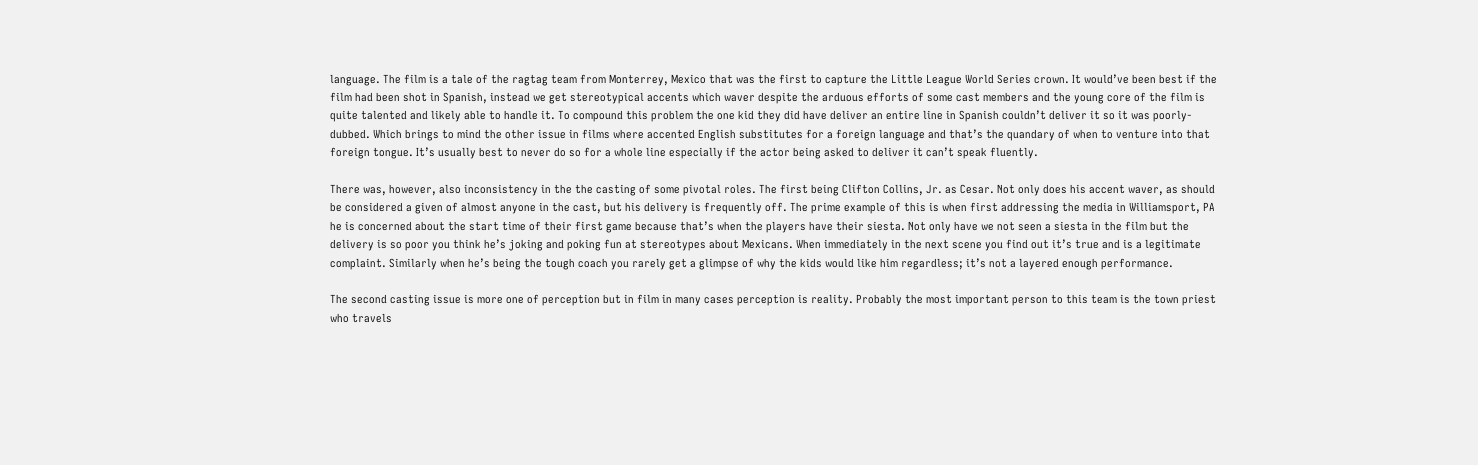language. The film is a tale of the ragtag team from Monterrey, Mexico that was the first to capture the Little League World Series crown. It would’ve been best if the film had been shot in Spanish, instead we get stereotypical accents which waver despite the arduous efforts of some cast members and the young core of the film is quite talented and likely able to handle it. To compound this problem the one kid they did have deliver an entire line in Spanish couldn’t deliver it so it was poorly-dubbed. Which brings to mind the other issue in films where accented English substitutes for a foreign language and that’s the quandary of when to venture into that foreign tongue. It’s usually best to never do so for a whole line especially if the actor being asked to deliver it can’t speak fluently.

There was, however, also inconsistency in the the casting of some pivotal roles. The first being Clifton Collins, Jr. as Cesar. Not only does his accent waver, as should be considered a given of almost anyone in the cast, but his delivery is frequently off. The prime example of this is when first addressing the media in Williamsport, PA he is concerned about the start time of their first game because that’s when the players have their siesta. Not only have we not seen a siesta in the film but the delivery is so poor you think he’s joking and poking fun at stereotypes about Mexicans. When immediately in the next scene you find out it’s true and is a legitimate complaint. Similarly when he’s being the tough coach you rarely get a glimpse of why the kids would like him regardless; it’s not a layered enough performance.

The second casting issue is more one of perception but in film in many cases perception is reality. Probably the most important person to this team is the town priest who travels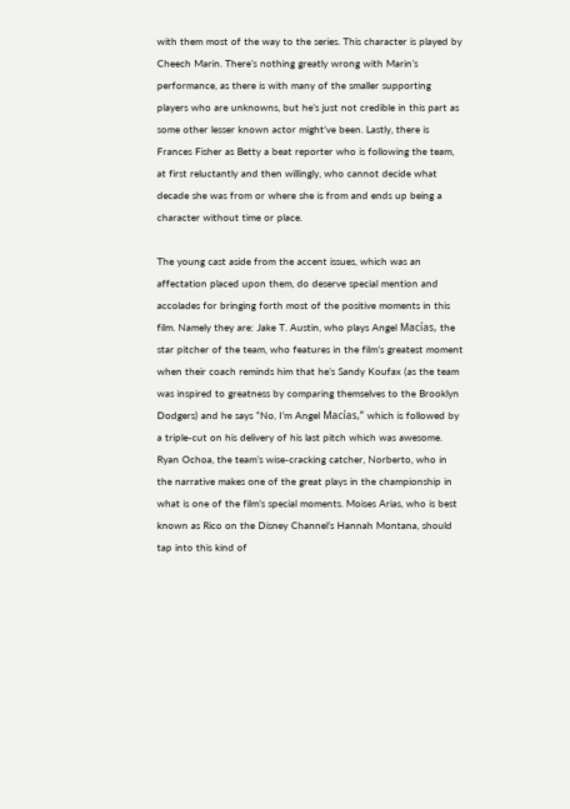with them most of the way to the series. This character is played by Cheech Marin. There’s nothing greatly wrong with Marin’s performance, as there is with many of the smaller supporting players who are unknowns, but he’s just not credible in this part as some other lesser known actor might’ve been. Lastly, there is Frances Fisher as Betty a beat reporter who is following the team, at first reluctantly and then willingly, who cannot decide what decade she was from or where she is from and ends up being a character without time or place.

The young cast aside from the accent issues, which was an affectation placed upon them, do deserve special mention and accolades for bringing forth most of the positive moments in this film. Namely they are: Jake T. Austin, who plays Angel Macías, the star pitcher of the team, who features in the film’s greatest moment when their coach reminds him that he’s Sandy Koufax (as the team was inspired to greatness by comparing themselves to the Brooklyn Dodgers) and he says “No, I’m Angel Macías,” which is followed by a triple-cut on his delivery of his last pitch which was awesome. Ryan Ochoa, the team’s wise-cracking catcher, Norberto, who in the narrative makes one of the great plays in the championship in what is one of the film’s special moments. Moises Arias, who is best known as Rico on the Disney Channel’s Hannah Montana, should tap into this kind of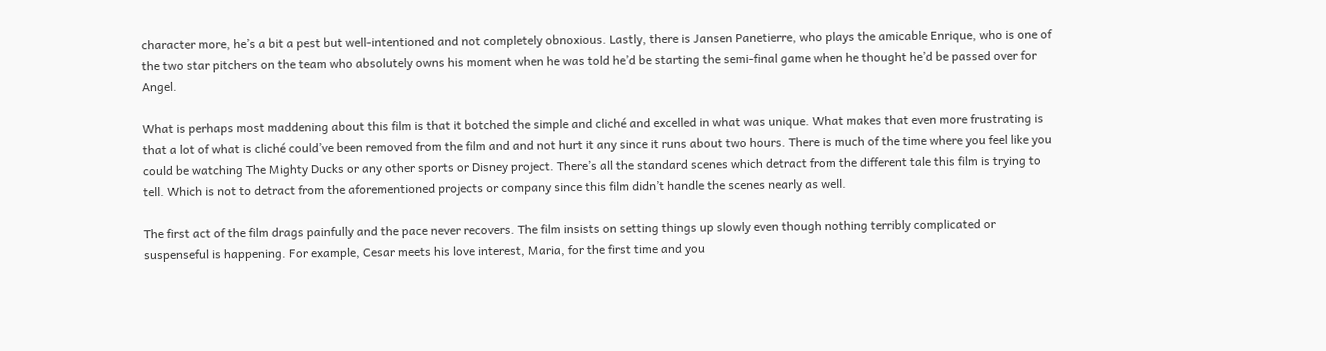character more, he’s a bit a pest but well-intentioned and not completely obnoxious. Lastly, there is Jansen Panetierre, who plays the amicable Enrique, who is one of the two star pitchers on the team who absolutely owns his moment when he was told he’d be starting the semi-final game when he thought he’d be passed over for Angel.

What is perhaps most maddening about this film is that it botched the simple and cliché and excelled in what was unique. What makes that even more frustrating is that a lot of what is cliché could’ve been removed from the film and and not hurt it any since it runs about two hours. There is much of the time where you feel like you could be watching The Mighty Ducks or any other sports or Disney project. There’s all the standard scenes which detract from the different tale this film is trying to tell. Which is not to detract from the aforementioned projects or company since this film didn’t handle the scenes nearly as well.

The first act of the film drags painfully and the pace never recovers. The film insists on setting things up slowly even though nothing terribly complicated or suspenseful is happening. For example, Cesar meets his love interest, Maria, for the first time and you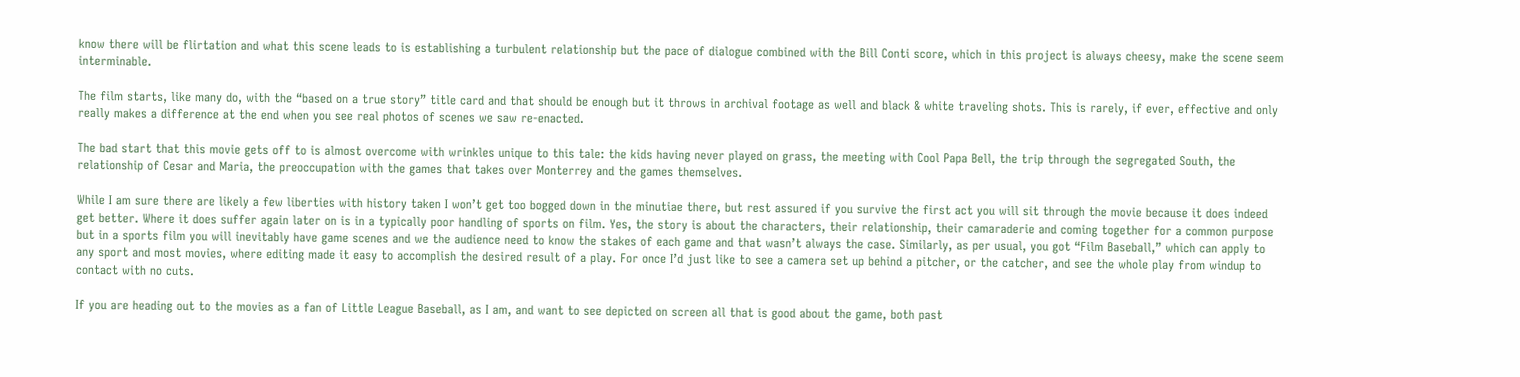know there will be flirtation and what this scene leads to is establishing a turbulent relationship but the pace of dialogue combined with the Bill Conti score, which in this project is always cheesy, make the scene seem interminable.

The film starts, like many do, with the “based on a true story” title card and that should be enough but it throws in archival footage as well and black & white traveling shots. This is rarely, if ever, effective and only really makes a difference at the end when you see real photos of scenes we saw re-enacted.

The bad start that this movie gets off to is almost overcome with wrinkles unique to this tale: the kids having never played on grass, the meeting with Cool Papa Bell, the trip through the segregated South, the relationship of Cesar and Maria, the preoccupation with the games that takes over Monterrey and the games themselves.

While I am sure there are likely a few liberties with history taken I won’t get too bogged down in the minutiae there, but rest assured if you survive the first act you will sit through the movie because it does indeed get better. Where it does suffer again later on is in a typically poor handling of sports on film. Yes, the story is about the characters, their relationship, their camaraderie and coming together for a common purpose but in a sports film you will inevitably have game scenes and we the audience need to know the stakes of each game and that wasn’t always the case. Similarly, as per usual, you got “Film Baseball,” which can apply to any sport and most movies, where editing made it easy to accomplish the desired result of a play. For once I’d just like to see a camera set up behind a pitcher, or the catcher, and see the whole play from windup to contact with no cuts.

If you are heading out to the movies as a fan of Little League Baseball, as I am, and want to see depicted on screen all that is good about the game, both past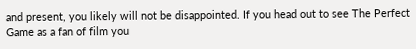and present, you likely will not be disappointed. If you head out to see The Perfect Game as a fan of film you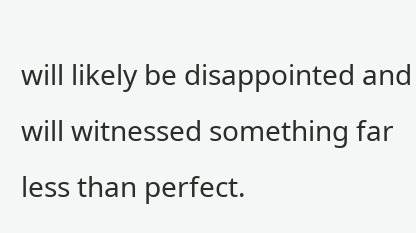will likely be disappointed and will witnessed something far less than perfect.